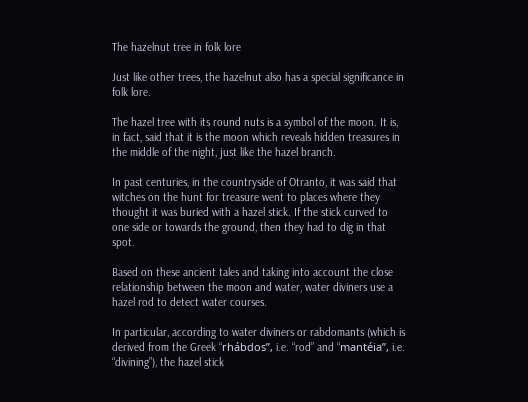The hazelnut tree in folk lore

Just like other trees, the hazelnut also has a special significance in folk lore.

The hazel tree with its round nuts is a symbol of the moon. It is, in fact, said that it is the moon which reveals hidden treasures in the middle of the night, just like the hazel branch.

In past centuries, in the countryside of Otranto, it was said that witches on the hunt for treasure went to places where they thought it was buried with a hazel stick. If the stick curved to one side or towards the ground, then they had to dig in that spot.

Based on these ancient tales and taking into account the close relationship between the moon and water, water diviners use a hazel rod to detect water courses.

In particular, according to water diviners or rabdomants (which is derived from the Greek “rhábdos”, i.e. “rod” and “mantéia”, i.e. “divining”), the hazel stick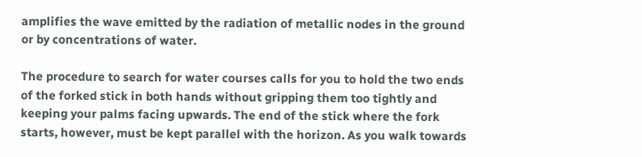amplifies the wave emitted by the radiation of metallic nodes in the ground or by concentrations of water.

The procedure to search for water courses calls for you to hold the two ends of the forked stick in both hands without gripping them too tightly and keeping your palms facing upwards. The end of the stick where the fork starts, however, must be kept parallel with the horizon. As you walk towards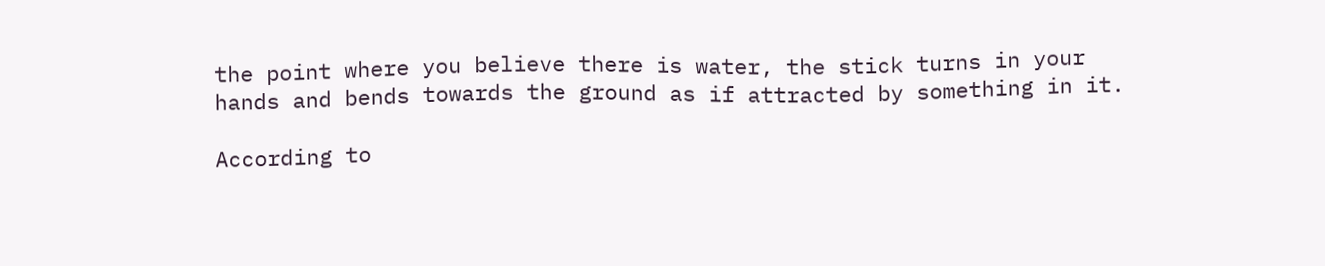the point where you believe there is water, the stick turns in your hands and bends towards the ground as if attracted by something in it.

According to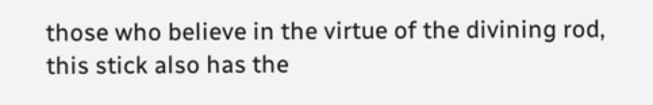those who believe in the virtue of the divining rod, this stick also has the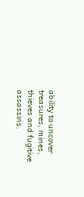ability to uncover treasures, mines, thieves and fugitive assassins.